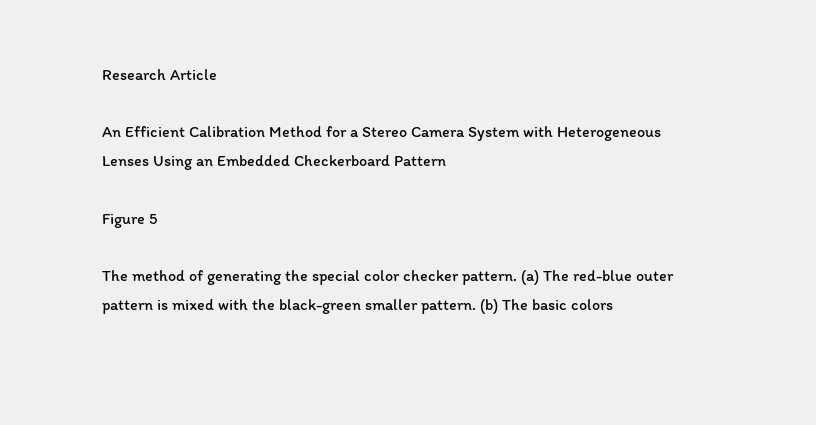Research Article

An Efficient Calibration Method for a Stereo Camera System with Heterogeneous Lenses Using an Embedded Checkerboard Pattern

Figure 5

The method of generating the special color checker pattern. (a) The red-blue outer pattern is mixed with the black-green smaller pattern. (b) The basic colors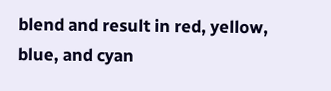blend and result in red, yellow, blue, and cyan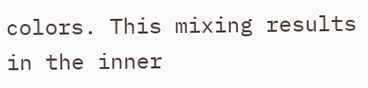colors. This mixing results in the inner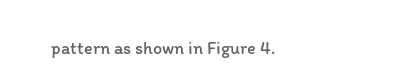pattern as shown in Figure 4.